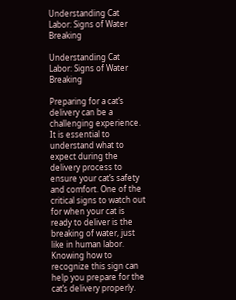Understanding Cat Labor: Signs of Water Breaking

Understanding Cat Labor: Signs of Water Breaking

Preparing for a cat’s delivery can be a challenging experience. It is essential to understand what to expect during the delivery process to ensure your cat’s safety and comfort. One of the critical signs to watch out for when your cat is ready to deliver is the breaking of water, just like in human labor. Knowing how to recognize this sign can help you prepare for the cat’s delivery properly.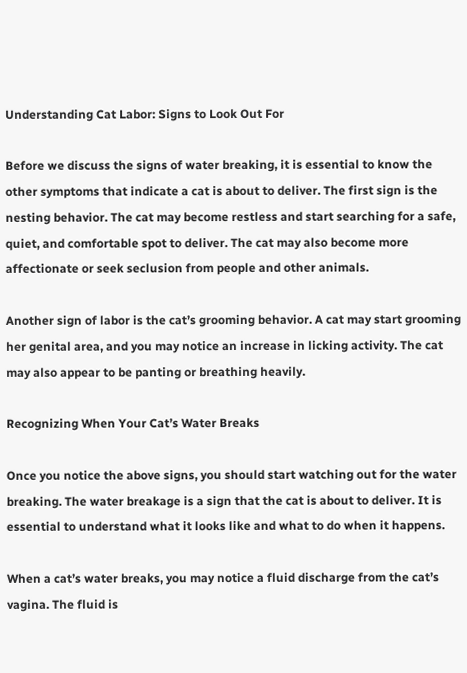Understanding Cat Labor: Signs to Look Out For

Before we discuss the signs of water breaking, it is essential to know the other symptoms that indicate a cat is about to deliver. The first sign is the nesting behavior. The cat may become restless and start searching for a safe, quiet, and comfortable spot to deliver. The cat may also become more affectionate or seek seclusion from people and other animals.

Another sign of labor is the cat’s grooming behavior. A cat may start grooming her genital area, and you may notice an increase in licking activity. The cat may also appear to be panting or breathing heavily.

Recognizing When Your Cat’s Water Breaks

Once you notice the above signs, you should start watching out for the water breaking. The water breakage is a sign that the cat is about to deliver. It is essential to understand what it looks like and what to do when it happens.

When a cat’s water breaks, you may notice a fluid discharge from the cat’s vagina. The fluid is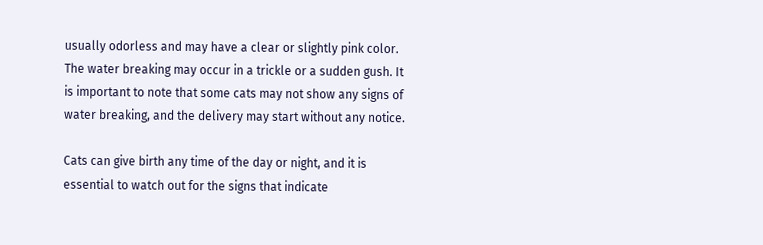usually odorless and may have a clear or slightly pink color. The water breaking may occur in a trickle or a sudden gush. It is important to note that some cats may not show any signs of water breaking, and the delivery may start without any notice.

Cats can give birth any time of the day or night, and it is essential to watch out for the signs that indicate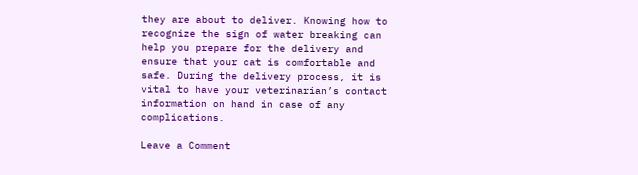they are about to deliver. Knowing how to recognize the sign of water breaking can help you prepare for the delivery and ensure that your cat is comfortable and safe. During the delivery process, it is vital to have your veterinarian’s contact information on hand in case of any complications.

Leave a Comment